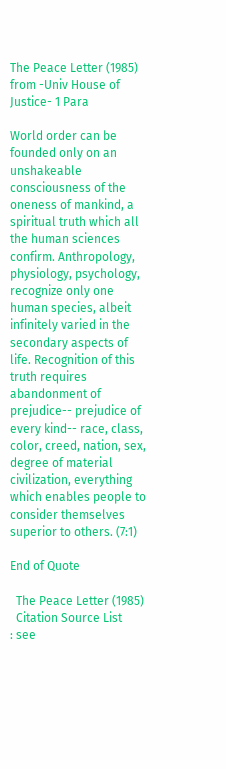The Peace Letter (1985) from -Univ House of Justice- 1 Para

World order can be founded only on an unshakeable consciousness of the oneness of mankind, a spiritual truth which all the human sciences confirm. Anthropology, physiology, psychology, recognize only one human species, albeit infinitely varied in the secondary aspects of life. Recognition of this truth requires abandonment of prejudice-- prejudice of every kind-- race, class, color, creed, nation, sex, degree of material civilization, everything which enables people to consider themselves superior to others. (7:1)

End of Quote

  The Peace Letter (1985)
  Citation Source List
: see